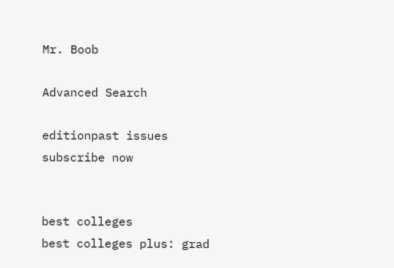Mr. Boob

Advanced Search

editionpast issues
subscribe now


best colleges
best colleges plus: grad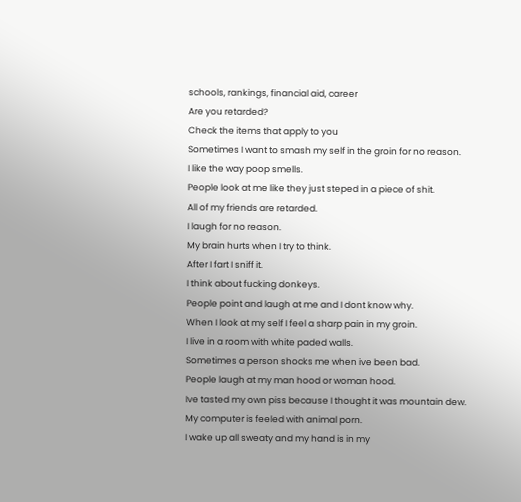schools, rankings, financial aid, career
Are you retarded?
Check the items that apply to you
Sometimes I want to smash my self in the groin for no reason.
I like the way poop smells.
People look at me like they just steped in a piece of shit.
All of my friends are retarded.
I laugh for no reason.
My brain hurts when I try to think.
After I fart I sniff it.
I think about fucking donkeys.
People point and laugh at me and I dont know why.
When I look at my self I feel a sharp pain in my groin.
I live in a room with white paded walls.
Sometimes a person shocks me when ive been bad.
People laugh at my man hood or woman hood.
Ive tasted my own piss because I thought it was mountain dew.
My computer is feeled with animal porn.
I wake up all sweaty and my hand is in my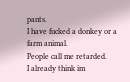pants.
I have fucked a donkey or a farm animal.
People call me retarded.
I already think im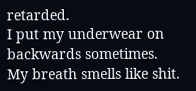retarded.
I put my underwear on backwards sometimes.
My breath smells like shit.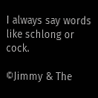I always say words like schlong or cock.

©Jimmy & The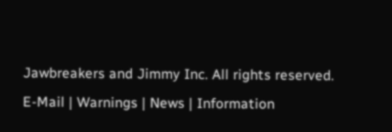Jawbreakers and Jimmy Inc. All rights reserved.
E-Mail | Warnings | News | Information